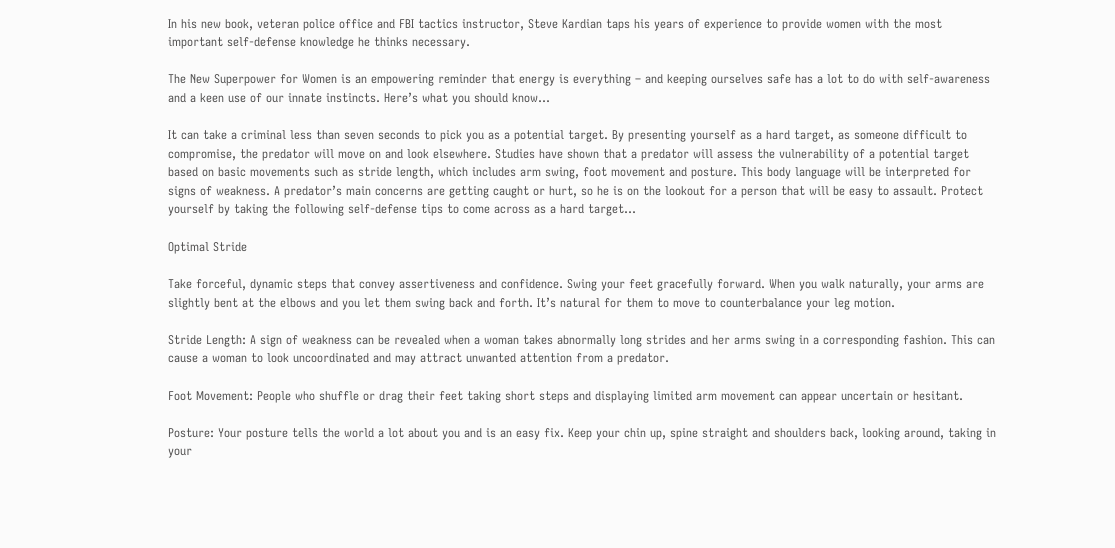In his new book, veteran police office and FBI tactics instructor, Steve Kardian taps his years of experience to provide women with the most important self-defense knowledge he thinks necessary.

The New Superpower for Women is an empowering reminder that energy is everything – and keeping ourselves safe has a lot to do with self-awareness and a keen use of our innate instincts. Here’s what you should know…

It can take a criminal less than seven seconds to pick you as a potential target. By presenting yourself as a hard target, as someone difficult to compromise, the predator will move on and look elsewhere. Studies have shown that a predator will assess the vulnerability of a potential target based on basic movements such as stride length, which includes arm swing, foot movement and posture. This body language will be interpreted for signs of weakness. A predator’s main concerns are getting caught or hurt, so he is on the lookout for a person that will be easy to assault. Protect yourself by taking the following self-defense tips to come across as a hard target…

Optimal Stride

Take forceful, dynamic steps that convey assertiveness and confidence. Swing your feet gracefully forward. When you walk naturally, your arms are slightly bent at the elbows and you let them swing back and forth. It’s natural for them to move to counterbalance your leg motion.

Stride Length: A sign of weakness can be revealed when a woman takes abnormally long strides and her arms swing in a corresponding fashion. This can cause a woman to look uncoordinated and may attract unwanted attention from a predator.

Foot Movement: People who shuffle or drag their feet taking short steps and displaying limited arm movement can appear uncertain or hesitant.

Posture: Your posture tells the world a lot about you and is an easy fix. Keep your chin up, spine straight and shoulders back, looking around, taking in your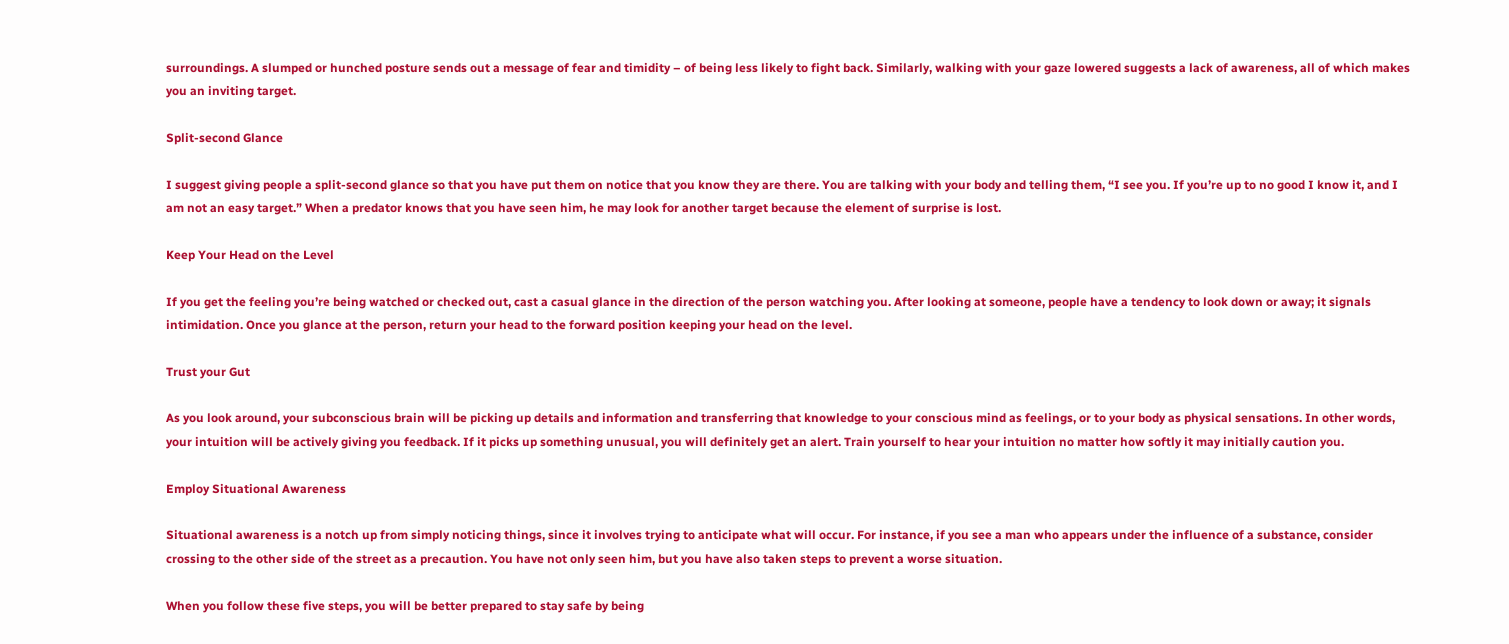surroundings. A slumped or hunched posture sends out a message of fear and timidity – of being less likely to fight back. Similarly, walking with your gaze lowered suggests a lack of awareness, all of which makes you an inviting target.

Split-second Glance

I suggest giving people a split-second glance so that you have put them on notice that you know they are there. You are talking with your body and telling them, “I see you. If you’re up to no good I know it, and I am not an easy target.” When a predator knows that you have seen him, he may look for another target because the element of surprise is lost.

Keep Your Head on the Level

If you get the feeling you’re being watched or checked out, cast a casual glance in the direction of the person watching you. After looking at someone, people have a tendency to look down or away; it signals intimidation. Once you glance at the person, return your head to the forward position keeping your head on the level.

Trust your Gut

As you look around, your subconscious brain will be picking up details and information and transferring that knowledge to your conscious mind as feelings, or to your body as physical sensations. In other words, your intuition will be actively giving you feedback. If it picks up something unusual, you will definitely get an alert. Train yourself to hear your intuition no matter how softly it may initially caution you.

Employ Situational Awareness

Situational awareness is a notch up from simply noticing things, since it involves trying to anticipate what will occur. For instance, if you see a man who appears under the influence of a substance, consider crossing to the other side of the street as a precaution. You have not only seen him, but you have also taken steps to prevent a worse situation.

When you follow these five steps, you will be better prepared to stay safe by being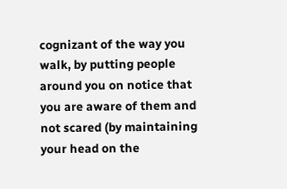cognizant of the way you walk, by putting people around you on notice that you are aware of them and not scared (by maintaining your head on the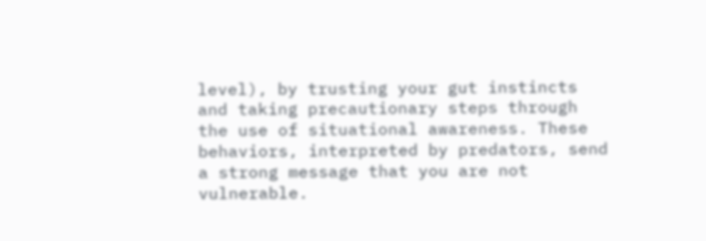level), by trusting your gut instincts and taking precautionary steps through the use of situational awareness. These behaviors, interpreted by predators, send a strong message that you are not vulnerable.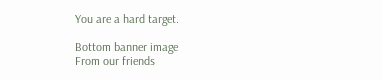You are a hard target.

Bottom banner image
From our friends